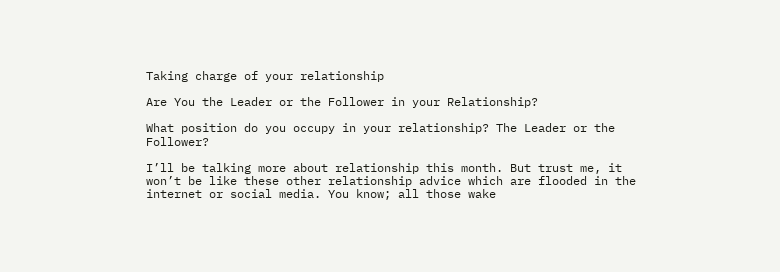Taking charge of your relationship

Are You the Leader or the Follower in your Relationship?

What position do you occupy in your relationship? The Leader or the Follower?

I’ll be talking more about relationship this month. But trust me, it won’t be like these other relationship advice which are flooded in the internet or social media. You know; all those wake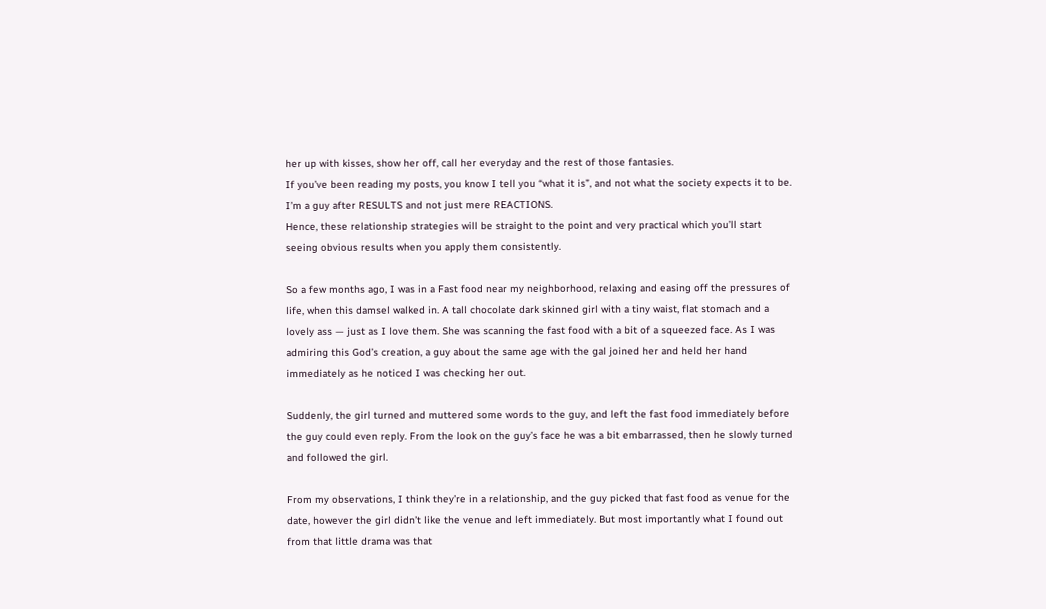her up with kisses, show her off, call her everyday and the rest of those fantasies.
If you’ve been reading my posts, you know I tell you “what it is”, and not what the society expects it to be. I’m a guy after RESULTS and not just mere REACTIONS.
Hence, these relationship strategies will be straight to the point and very practical which you’ll start seeing obvious results when you apply them consistently.

So a few months ago, I was in a Fast food near my neighborhood, relaxing and easing off the pressures of life, when this damsel walked in. A tall chocolate dark skinned girl with a tiny waist, flat stomach and a lovely ass — just as I love them. She was scanning the fast food with a bit of a squeezed face. As I was admiring this God’s creation, a guy about the same age with the gal joined her and held her hand immediately as he noticed I was checking her out.

Suddenly, the girl turned and muttered some words to the guy, and left the fast food immediately before the guy could even reply. From the look on the guy’s face he was a bit embarrassed, then he slowly turned and followed the girl.

From my observations, I think they’re in a relationship, and the guy picked that fast food as venue for the date, however the girl didn’t like the venue and left immediately. But most importantly what I found out from that little drama was that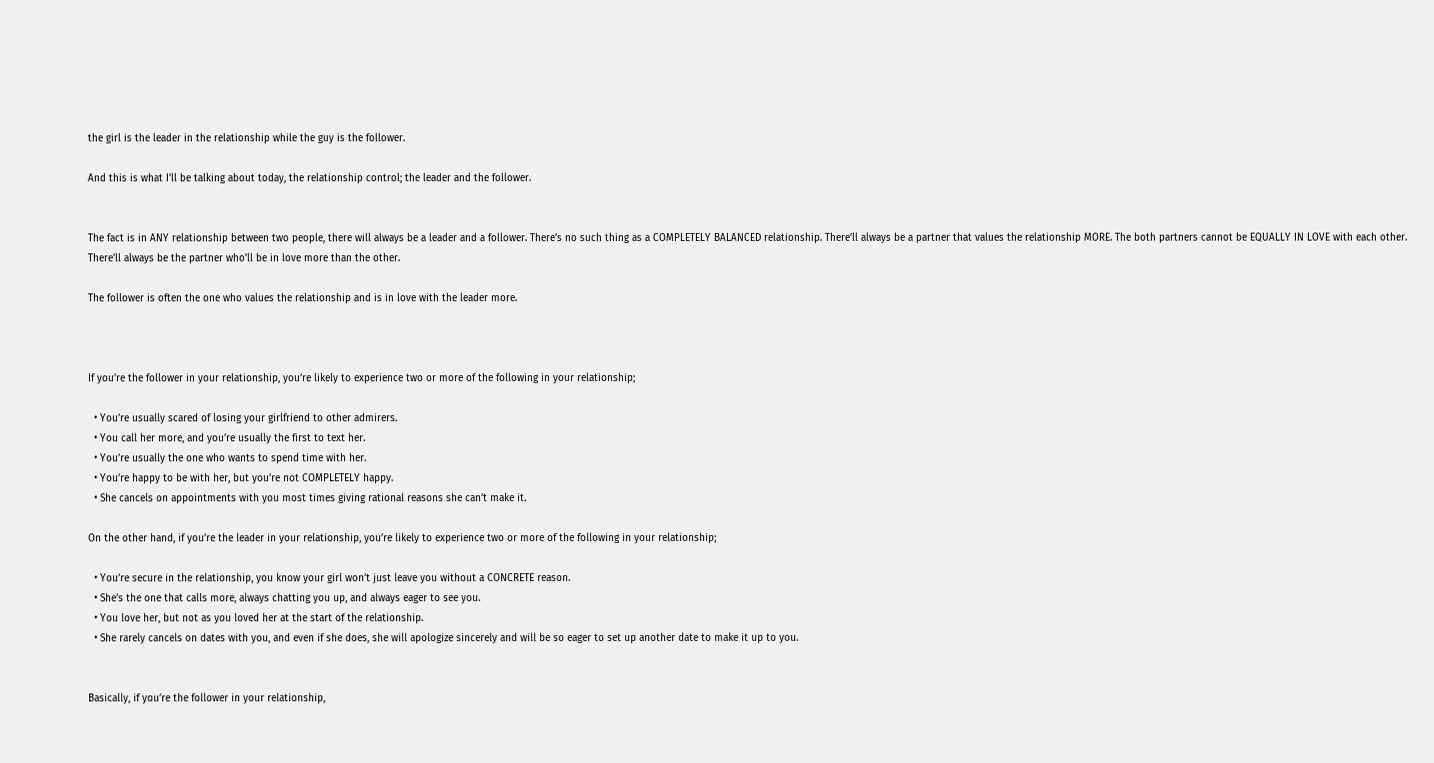the girl is the leader in the relationship while the guy is the follower.

And this is what I’ll be talking about today, the relationship control; the leader and the follower.


The fact is in ANY relationship between two people, there will always be a leader and a follower. There’s no such thing as a COMPLETELY BALANCED relationship. There’ll always be a partner that values the relationship MORE. The both partners cannot be EQUALLY IN LOVE with each other. There’ll always be the partner who’ll be in love more than the other.

The follower is often the one who values the relationship and is in love with the leader more.



If you’re the follower in your relationship, you’re likely to experience two or more of the following in your relationship;

  • You’re usually scared of losing your girlfriend to other admirers.
  • You call her more, and you’re usually the first to text her.
  • You’re usually the one who wants to spend time with her.
  • You’re happy to be with her, but you’re not COMPLETELY happy.
  • She cancels on appointments with you most times giving rational reasons she can’t make it.

On the other hand, if you’re the leader in your relationship, you’re likely to experience two or more of the following in your relationship;

  • You’re secure in the relationship, you know your girl won’t just leave you without a CONCRETE reason.
  • She’s the one that calls more, always chatting you up, and always eager to see you.
  • You love her, but not as you loved her at the start of the relationship.
  • She rarely cancels on dates with you, and even if she does, she will apologize sincerely and will be so eager to set up another date to make it up to you.


Basically, if you’re the follower in your relationship,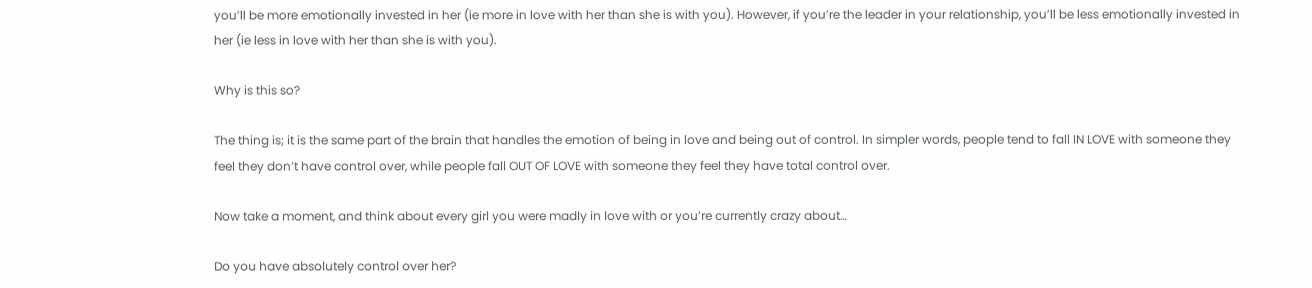you’ll be more emotionally invested in her (ie more in love with her than she is with you). However, if you’re the leader in your relationship, you’ll be less emotionally invested in her (ie less in love with her than she is with you).

Why is this so?

The thing is; it is the same part of the brain that handles the emotion of being in love and being out of control. In simpler words, people tend to fall IN LOVE with someone they feel they don’t have control over, while people fall OUT OF LOVE with someone they feel they have total control over.

Now take a moment, and think about every girl you were madly in love with or you’re currently crazy about…

Do you have absolutely control over her?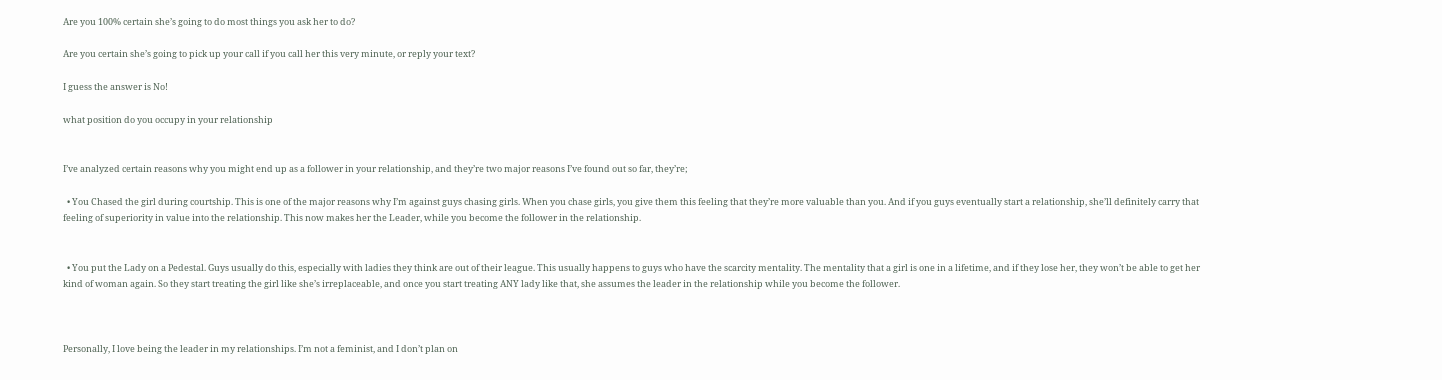Are you 100% certain she’s going to do most things you ask her to do?

Are you certain she’s going to pick up your call if you call her this very minute, or reply your text?

I guess the answer is No!

what position do you occupy in your relationship


I’ve analyzed certain reasons why you might end up as a follower in your relationship, and they’re two major reasons I’ve found out so far, they’re;

  • You Chased the girl during courtship. This is one of the major reasons why I’m against guys chasing girls. When you chase girls, you give them this feeling that they’re more valuable than you. And if you guys eventually start a relationship, she’ll definitely carry that feeling of superiority in value into the relationship. This now makes her the Leader, while you become the follower in the relationship.


  • You put the Lady on a Pedestal. Guys usually do this, especially with ladies they think are out of their league. This usually happens to guys who have the scarcity mentality. The mentality that a girl is one in a lifetime, and if they lose her, they won’t be able to get her kind of woman again. So they start treating the girl like she’s irreplaceable, and once you start treating ANY lady like that, she assumes the leader in the relationship while you become the follower.



Personally, I love being the leader in my relationships. I’m not a feminist, and I don’t plan on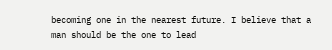becoming one in the nearest future. I believe that a man should be the one to lead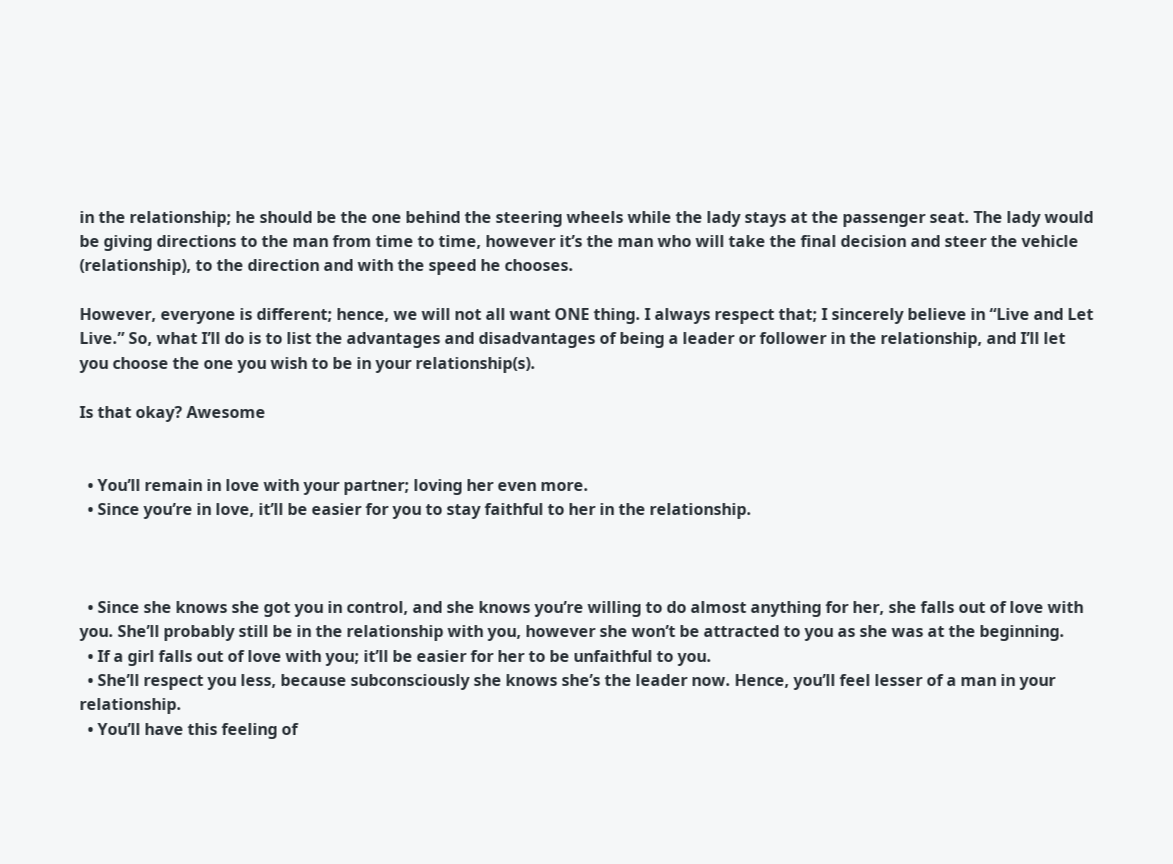in the relationship; he should be the one behind the steering wheels while the lady stays at the passenger seat. The lady would be giving directions to the man from time to time, however it’s the man who will take the final decision and steer the vehicle (relationship), to the direction and with the speed he chooses.

However, everyone is different; hence, we will not all want ONE thing. I always respect that; I sincerely believe in “Live and Let Live.” So, what I’ll do is to list the advantages and disadvantages of being a leader or follower in the relationship, and I’ll let you choose the one you wish to be in your relationship(s).

Is that okay? Awesome


  • You’ll remain in love with your partner; loving her even more.
  • Since you’re in love, it’ll be easier for you to stay faithful to her in the relationship.



  • Since she knows she got you in control, and she knows you’re willing to do almost anything for her, she falls out of love with you. She’ll probably still be in the relationship with you, however she won’t be attracted to you as she was at the beginning.
  • If a girl falls out of love with you; it’ll be easier for her to be unfaithful to you.
  • She’ll respect you less, because subconsciously she knows she’s the leader now. Hence, you’ll feel lesser of a man in your relationship.
  • You’ll have this feeling of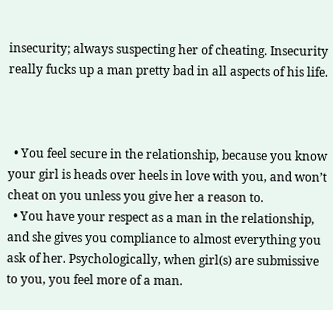insecurity; always suspecting her of cheating. Insecurity really fucks up a man pretty bad in all aspects of his life.



  • You feel secure in the relationship, because you know your girl is heads over heels in love with you, and won’t cheat on you unless you give her a reason to.
  • You have your respect as a man in the relationship, and she gives you compliance to almost everything you ask of her. Psychologically, when girl(s) are submissive to you, you feel more of a man.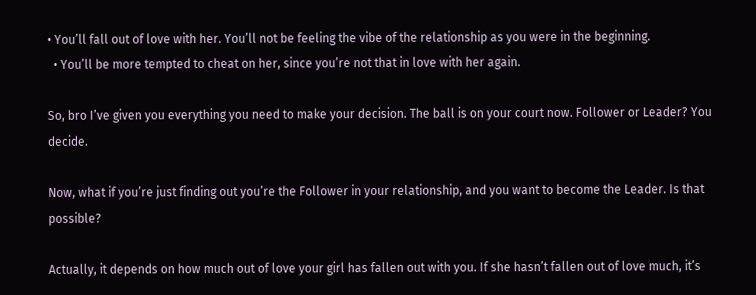• You’ll fall out of love with her. You’ll not be feeling the vibe of the relationship as you were in the beginning.
  • You’ll be more tempted to cheat on her, since you’re not that in love with her again.

So, bro I’ve given you everything you need to make your decision. The ball is on your court now. Follower or Leader? You decide.

Now, what if you’re just finding out you’re the Follower in your relationship, and you want to become the Leader. Is that possible?

Actually, it depends on how much out of love your girl has fallen out with you. If she hasn’t fallen out of love much, it’s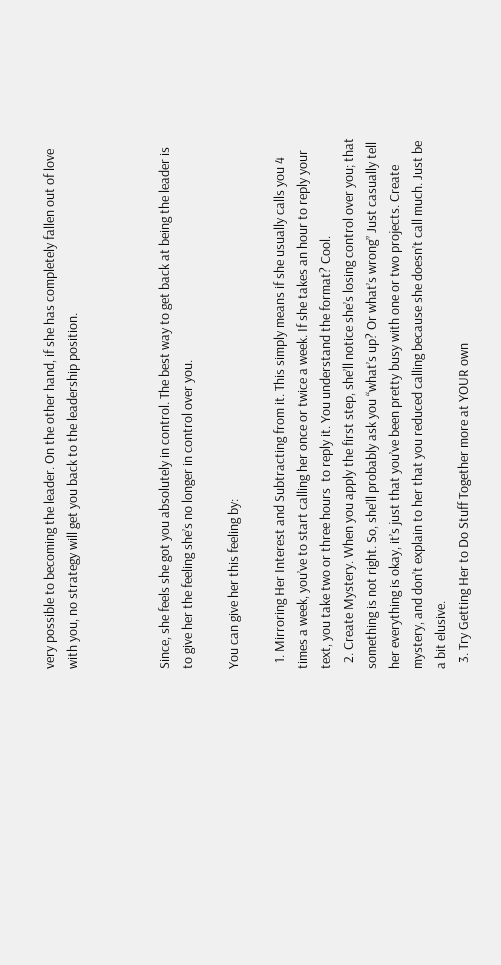very possible to becoming the leader. On the other hand, if she has completely fallen out of love with you, no strategy will get you back to the leadership position.



Since, she feels she got you absolutely in control. The best way to get back at being the leader is to give her the feeling she’s no longer in control over you.

You can give her this feeling by:

  1. Mirroring Her Interest and Subtracting from it. This simply means if she usually calls you 4 times a week, you’ve to start calling her once or twice a week. If she takes an hour to reply your text, you take two or three hours  to reply it. You understand the format? Cool.
  2. Create Mystery. When you apply the first step, she’ll notice she’s losing control over you; that something is not right. So, she’ll probably ask you “what’s up? Or what’s wrong” Just casually tell her everything is okay, it’s just that you’ve been pretty busy with one or two projects. Create mystery, and don’t explain to her that you reduced calling because she doesn’t call much. Just be a bit elusive.
  3. Try Getting Her to Do Stuff Together more at YOUR own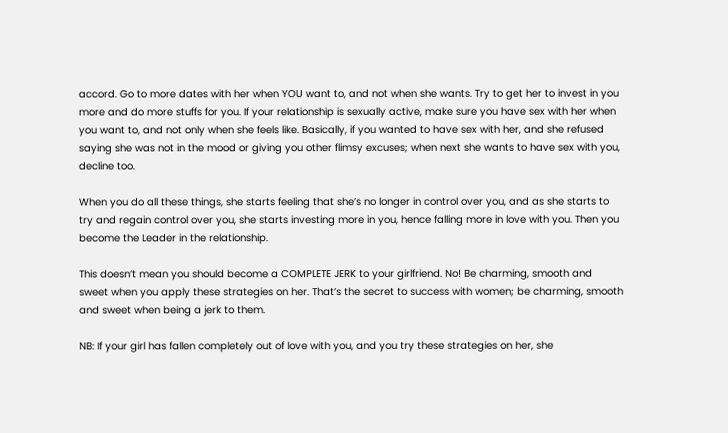accord. Go to more dates with her when YOU want to, and not when she wants. Try to get her to invest in you more and do more stuffs for you. If your relationship is sexually active, make sure you have sex with her when you want to, and not only when she feels like. Basically, if you wanted to have sex with her, and she refused saying she was not in the mood or giving you other flimsy excuses; when next she wants to have sex with you, decline too.

When you do all these things, she starts feeling that she’s no longer in control over you, and as she starts to try and regain control over you, she starts investing more in you, hence falling more in love with you. Then you become the Leader in the relationship.

This doesn’t mean you should become a COMPLETE JERK to your girlfriend. No! Be charming, smooth and sweet when you apply these strategies on her. That’s the secret to success with women; be charming, smooth and sweet when being a jerk to them.

NB: If your girl has fallen completely out of love with you, and you try these strategies on her, she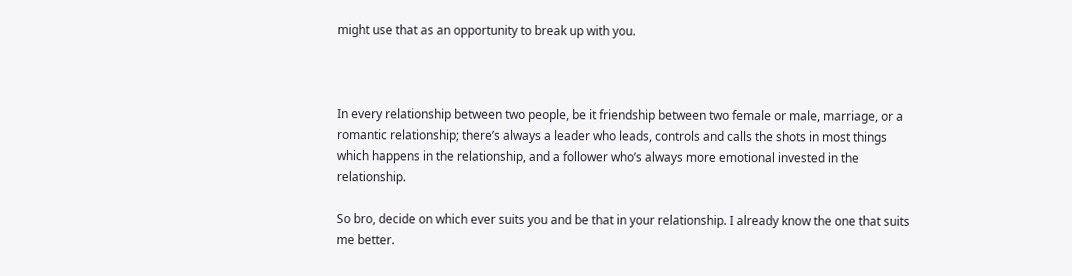might use that as an opportunity to break up with you.



In every relationship between two people, be it friendship between two female or male, marriage, or a romantic relationship; there’s always a leader who leads, controls and calls the shots in most things which happens in the relationship, and a follower who’s always more emotional invested in the relationship.

So bro, decide on which ever suits you and be that in your relationship. I already know the one that suits me better.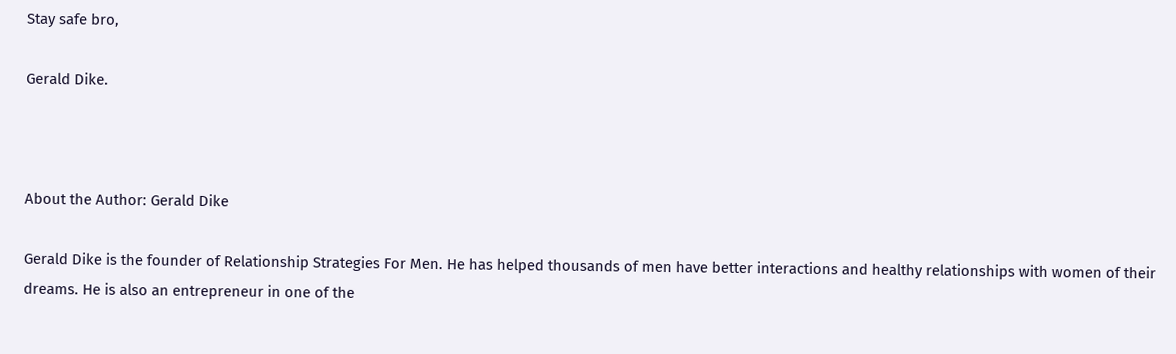Stay safe bro,

Gerald Dike.



About the Author: Gerald Dike

Gerald Dike is the founder of Relationship Strategies For Men. He has helped thousands of men have better interactions and healthy relationships with women of their dreams. He is also an entrepreneur in one of the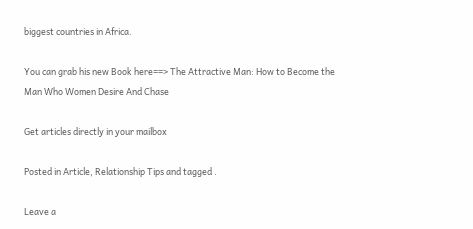biggest countries in Africa.

You can grab his new Book here==> The Attractive Man: How to Become the Man Who Women Desire And Chase

Get articles directly in your mailbox

Posted in Article, Relationship Tips and tagged .

Leave a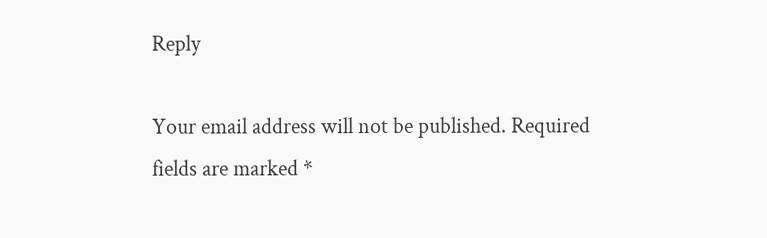Reply

Your email address will not be published. Required fields are marked *